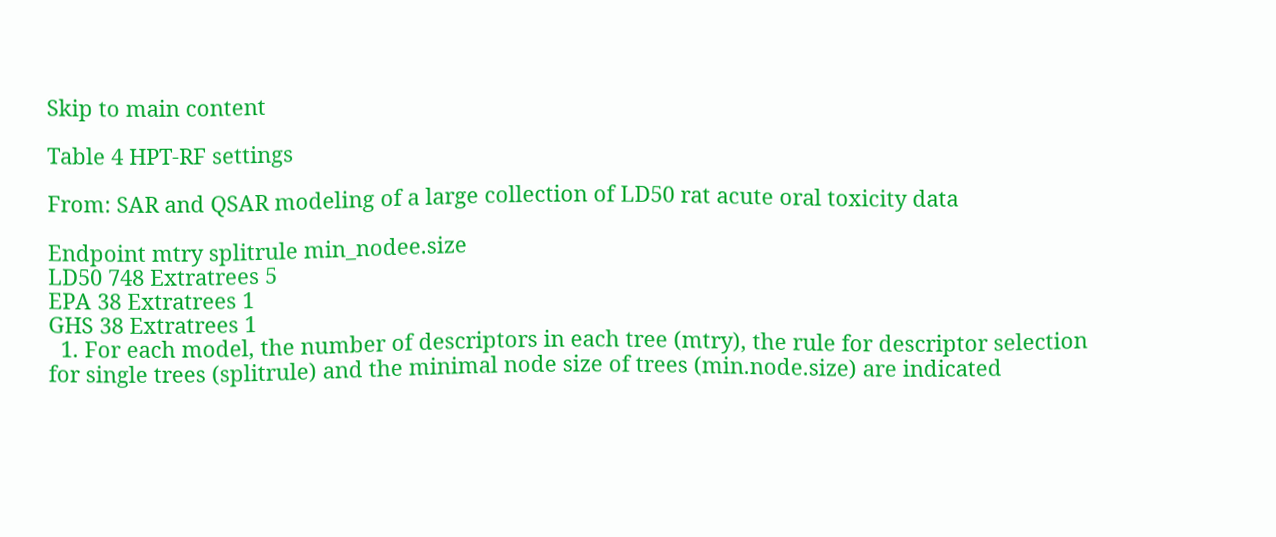Skip to main content

Table 4 HPT-RF settings

From: SAR and QSAR modeling of a large collection of LD50 rat acute oral toxicity data

Endpoint mtry splitrule min_nodee.size
LD50 748 Extratrees 5
EPA 38 Extratrees 1
GHS 38 Extratrees 1
  1. For each model, the number of descriptors in each tree (mtry), the rule for descriptor selection for single trees (splitrule) and the minimal node size of trees (min.node.size) are indicated